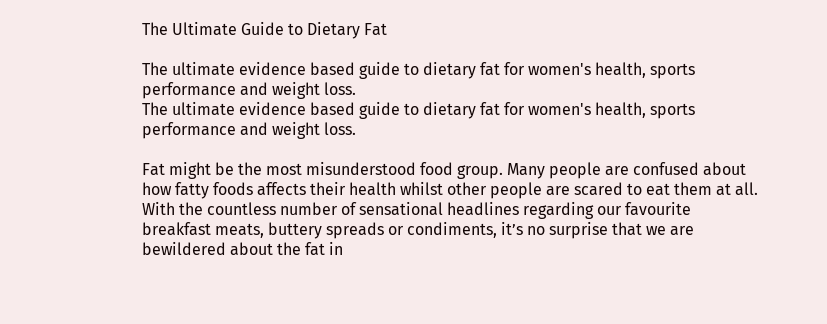The Ultimate Guide to Dietary Fat

The ultimate evidence based guide to dietary fat for women's health, sports performance and weight loss.
The ultimate evidence based guide to dietary fat for women's health, sports performance and weight loss.

Fat might be the most misunderstood food group. Many people are confused about how fatty foods affects their health whilst other people are scared to eat them at all. With the countless number of sensational headlines regarding our favourite breakfast meats, buttery spreads or condiments, it’s no surprise that we are bewildered about the fat in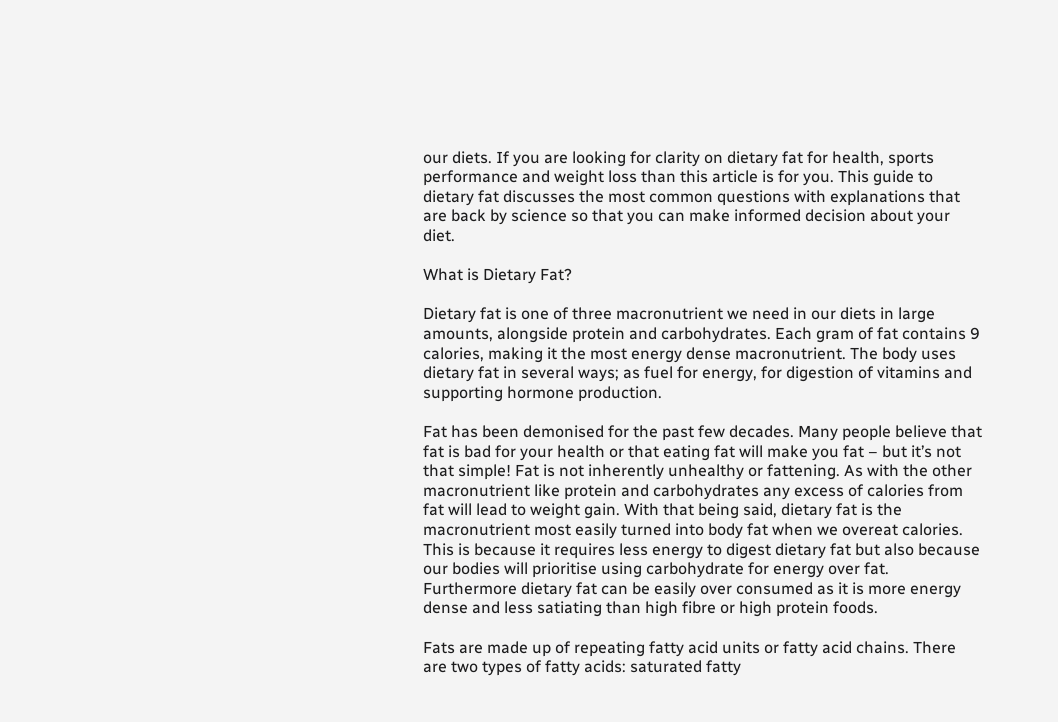our diets. If you are looking for clarity on dietary fat for health, sports performance and weight loss than this article is for you. This guide to dietary fat discusses the most common questions with explanations that are back by science so that you can make informed decision about your diet.

What is Dietary Fat?

Dietary fat is one of three macronutrient we need in our diets in large amounts, alongside protein and carbohydrates. Each gram of fat contains 9 calories, making it the most energy dense macronutrient. The body uses dietary fat in several ways; as fuel for energy, for digestion of vitamins and supporting hormone production.

Fat has been demonised for the past few decades. Many people believe that fat is bad for your health or that eating fat will make you fat – but it’s not that simple! Fat is not inherently unhealthy or fattening. As with the other macronutrient like protein and carbohydrates any excess of calories from fat will lead to weight gain. With that being said, dietary fat is the macronutrient most easily turned into body fat when we overeat calories. This is because it requires less energy to digest dietary fat but also because our bodies will prioritise using carbohydrate for energy over fat. Furthermore dietary fat can be easily over consumed as it is more energy dense and less satiating than high fibre or high protein foods.

Fats are made up of repeating fatty acid units or fatty acid chains. There are two types of fatty acids: saturated fatty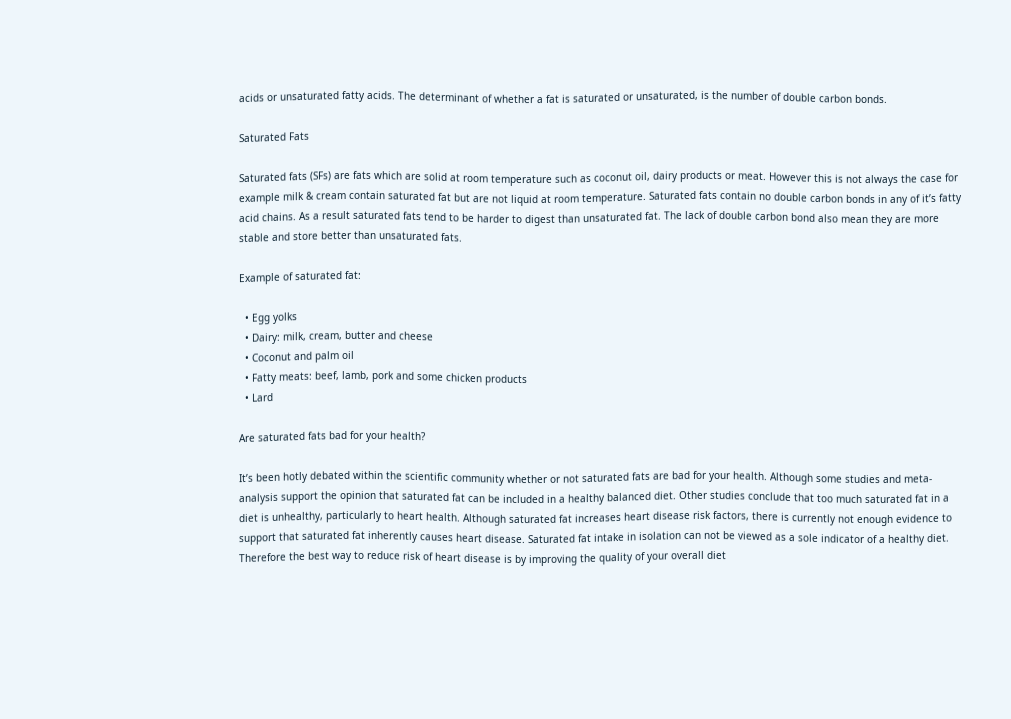acids or unsaturated fatty acids. The determinant of whether a fat is saturated or unsaturated, is the number of double carbon bonds.

Saturated Fats

Saturated fats (SFs) are fats which are solid at room temperature such as coconut oil, dairy products or meat. However this is not always the case for example milk & cream contain saturated fat but are not liquid at room temperature. Saturated fats contain no double carbon bonds in any of it’s fatty acid chains. As a result saturated fats tend to be harder to digest than unsaturated fat. The lack of double carbon bond also mean they are more stable and store better than unsaturated fats.

Example of saturated fat:

  • Egg yolks
  • Dairy: milk, cream, butter and cheese
  • Coconut and palm oil
  • Fatty meats: beef, lamb, pork and some chicken products
  • Lard

Are saturated fats bad for your health?

It’s been hotly debated within the scientific community whether or not saturated fats are bad for your health. Although some studies and meta-analysis support the opinion that saturated fat can be included in a healthy balanced diet. Other studies conclude that too much saturated fat in a diet is unhealthy, particularly to heart health. Although saturated fat increases heart disease risk factors, there is currently not enough evidence to support that saturated fat inherently causes heart disease. Saturated fat intake in isolation can not be viewed as a sole indicator of a healthy diet. Therefore the best way to reduce risk of heart disease is by improving the quality of your overall diet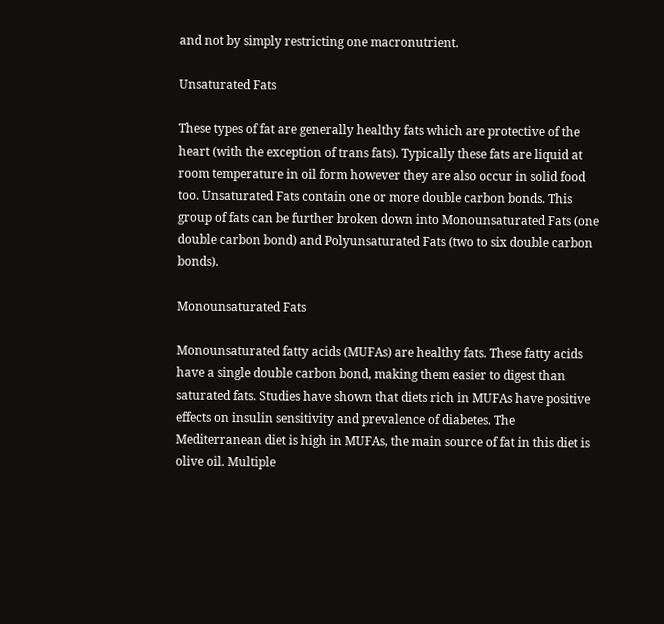and not by simply restricting one macronutrient.

Unsaturated Fats

These types of fat are generally healthy fats which are protective of the heart (with the exception of trans fats). Typically these fats are liquid at room temperature in oil form however they are also occur in solid food too. Unsaturated Fats contain one or more double carbon bonds. This group of fats can be further broken down into Monounsaturated Fats (one double carbon bond) and Polyunsaturated Fats (two to six double carbon bonds).

Monounsaturated Fats

Monounsaturated fatty acids (MUFAs) are healthy fats. These fatty acids have a single double carbon bond, making them easier to digest than saturated fats. Studies have shown that diets rich in MUFAs have positive effects on insulin sensitivity and prevalence of diabetes. The Mediterranean diet is high in MUFAs, the main source of fat in this diet is olive oil. Multiple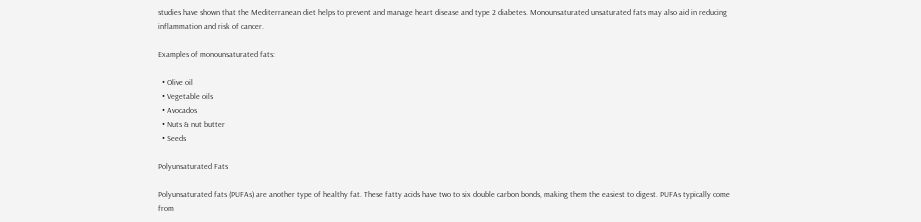studies have shown that the Mediterranean diet helps to prevent and manage heart disease and type 2 diabetes. Monounsaturated unsaturated fats may also aid in reducing inflammation and risk of cancer.

Examples of monounsaturated fats:

  • Olive oil
  • Vegetable oils
  • Avocados
  • Nuts & nut butter
  • Seeds

Polyunsaturated Fats

Polyunsaturated fats (PUFAs) are another type of healthy fat. These fatty acids have two to six double carbon bonds, making them the easiest to digest. PUFAs typically come from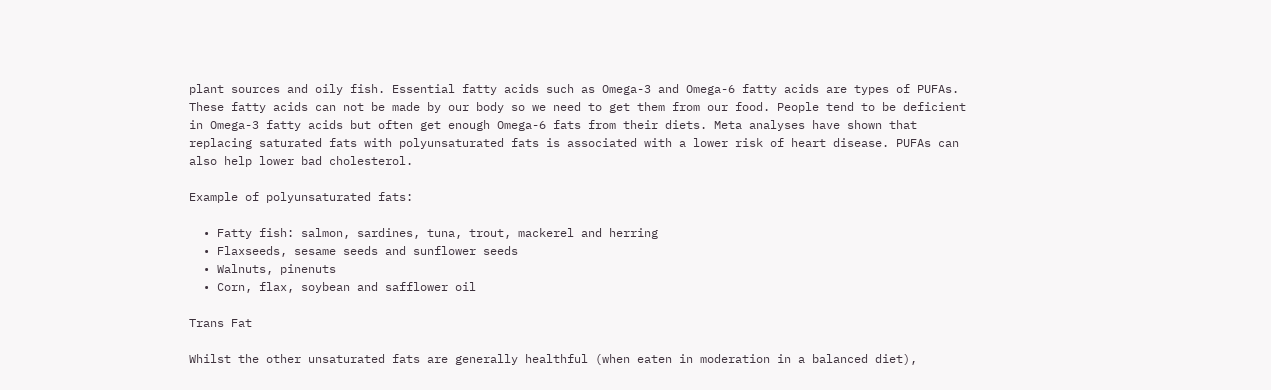plant sources and oily fish. Essential fatty acids such as Omega-3 and Omega-6 fatty acids are types of PUFAs. These fatty acids can not be made by our body so we need to get them from our food. People tend to be deficient in Omega-3 fatty acids but often get enough Omega-6 fats from their diets. Meta analyses have shown that replacing saturated fats with polyunsaturated fats is associated with a lower risk of heart disease. PUFAs can also help lower bad cholesterol.

Example of polyunsaturated fats:

  • Fatty fish: salmon, sardines, tuna, trout, mackerel and herring
  • Flaxseeds, sesame seeds and sunflower seeds
  • Walnuts, pinenuts
  • Corn, flax, soybean and safflower oil

Trans Fat

Whilst the other unsaturated fats are generally healthful (when eaten in moderation in a balanced diet),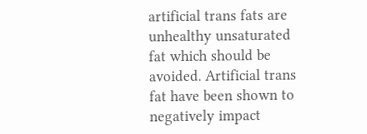artificial trans fats are unhealthy unsaturated fat which should be avoided. Artificial trans fat have been shown to negatively impact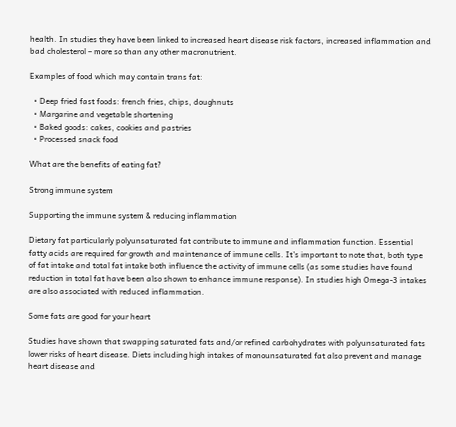health. In studies they have been linked to increased heart disease risk factors, increased inflammation and bad cholesterol – more so than any other macronutrient.

Examples of food which may contain trans fat:

  • Deep fried fast foods: french fries, chips, doughnuts
  • Margarine and vegetable shortening
  • Baked goods: cakes, cookies and pastries
  • Processed snack food

What are the benefits of eating fat?

Strong immune system

Supporting the immune system & reducing inflammation

Dietary fat particularly polyunsaturated fat contribute to immune and inflammation function. Essential fatty acids are required for growth and maintenance of immune cells. It’s important to note that, both type of fat intake and total fat intake both influence the activity of immune cells (as some studies have found reduction in total fat have been also shown to enhance immune response). In studies high Omega-3 intakes are also associated with reduced inflammation.

Some fats are good for your heart

Studies have shown that swapping saturated fats and/or refined carbohydrates with polyunsaturated fats lower risks of heart disease. Diets including high intakes of monounsaturated fat also prevent and manage heart disease and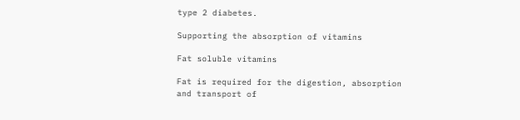type 2 diabetes.

Supporting the absorption of vitamins

Fat soluble vitamins

Fat is required for the digestion, absorption and transport of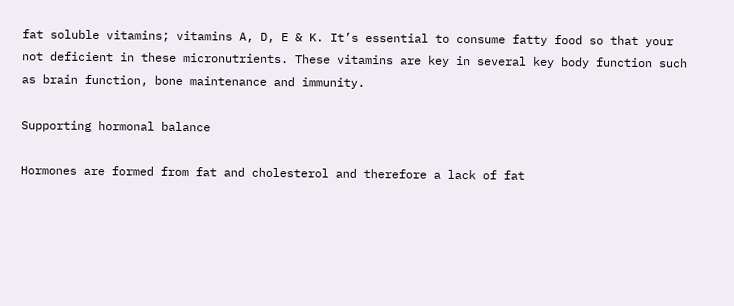fat soluble vitamins; vitamins A, D, E & K. It’s essential to consume fatty food so that your not deficient in these micronutrients. These vitamins are key in several key body function such as brain function, bone maintenance and immunity.

Supporting hormonal balance

Hormones are formed from fat and cholesterol and therefore a lack of fat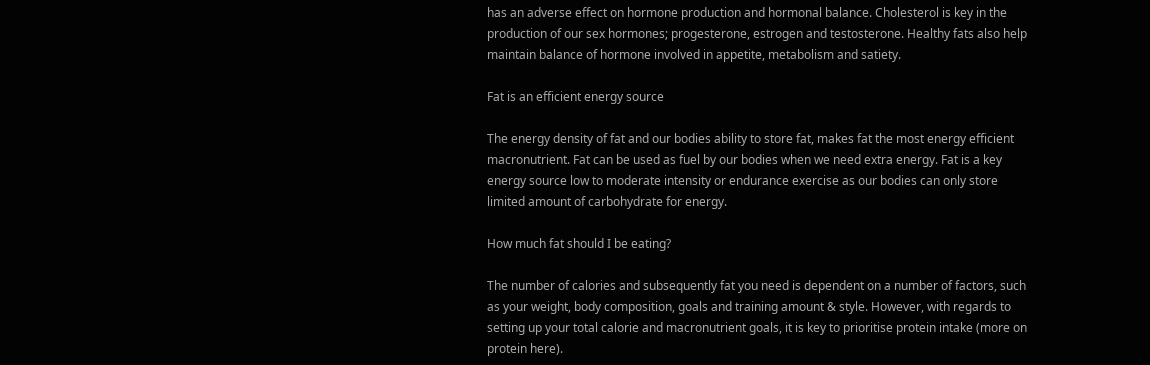has an adverse effect on hormone production and hormonal balance. Cholesterol is key in the production of our sex hormones; progesterone, estrogen and testosterone. Healthy fats also help maintain balance of hormone involved in appetite, metabolism and satiety.

Fat is an efficient energy source

The energy density of fat and our bodies ability to store fat, makes fat the most energy efficient macronutrient. Fat can be used as fuel by our bodies when we need extra energy. Fat is a key energy source low to moderate intensity or endurance exercise as our bodies can only store limited amount of carbohydrate for energy.

How much fat should I be eating?

The number of calories and subsequently fat you need is dependent on a number of factors, such as your weight, body composition, goals and training amount & style. However, with regards to setting up your total calorie and macronutrient goals, it is key to prioritise protein intake (more on protein here).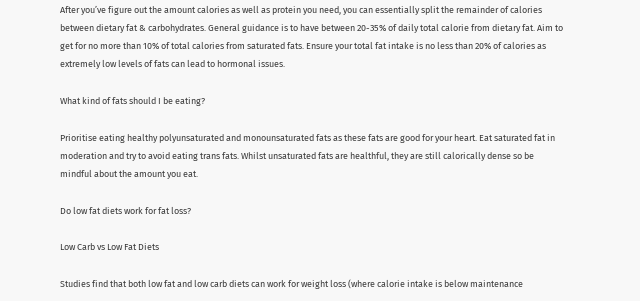After you’ve figure out the amount calories as well as protein you need, you can essentially split the remainder of calories between dietary fat & carbohydrates. General guidance is to have between 20-35% of daily total calorie from dietary fat. Aim to get for no more than 10% of total calories from saturated fats. Ensure your total fat intake is no less than 20% of calories as extremely low levels of fats can lead to hormonal issues.

What kind of fats should I be eating?

Prioritise eating healthy polyunsaturated and monounsaturated fats as these fats are good for your heart. Eat saturated fat in moderation and try to avoid eating trans fats. Whilst unsaturated fats are healthful, they are still calorically dense so be mindful about the amount you eat.

Do low fat diets work for fat loss?

Low Carb vs Low Fat Diets

Studies find that both low fat and low carb diets can work for weight loss (where calorie intake is below maintenance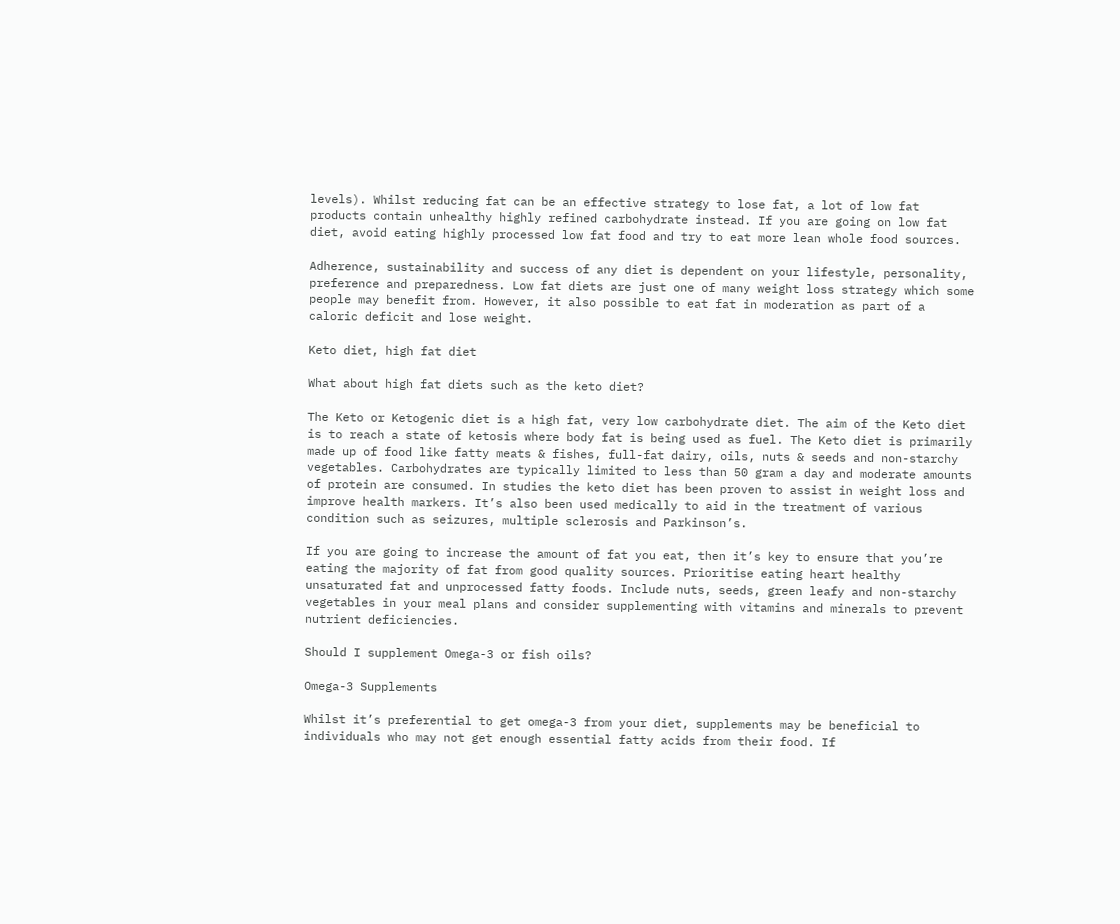levels). Whilst reducing fat can be an effective strategy to lose fat, a lot of low fat products contain unhealthy highly refined carbohydrate instead. If you are going on low fat diet, avoid eating highly processed low fat food and try to eat more lean whole food sources.

Adherence, sustainability and success of any diet is dependent on your lifestyle, personality, preference and preparedness. Low fat diets are just one of many weight loss strategy which some people may benefit from. However, it also possible to eat fat in moderation as part of a caloric deficit and lose weight.

Keto diet, high fat diet

What about high fat diets such as the keto diet?

The Keto or Ketogenic diet is a high fat, very low carbohydrate diet. The aim of the Keto diet is to reach a state of ketosis where body fat is being used as fuel. The Keto diet is primarily made up of food like fatty meats & fishes, full-fat dairy, oils, nuts & seeds and non-starchy vegetables. Carbohydrates are typically limited to less than 50 gram a day and moderate amounts of protein are consumed. In studies the keto diet has been proven to assist in weight loss and improve health markers. It’s also been used medically to aid in the treatment of various condition such as seizures, multiple sclerosis and Parkinson’s.

If you are going to increase the amount of fat you eat, then it’s key to ensure that you’re eating the majority of fat from good quality sources. Prioritise eating heart healthy unsaturated fat and unprocessed fatty foods. Include nuts, seeds, green leafy and non-starchy vegetables in your meal plans and consider supplementing with vitamins and minerals to prevent nutrient deficiencies.

Should I supplement Omega-3 or fish oils?

Omega-3 Supplements

Whilst it’s preferential to get omega-3 from your diet, supplements may be beneficial to individuals who may not get enough essential fatty acids from their food. If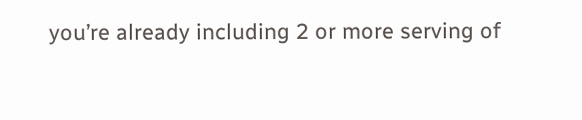you’re already including 2 or more serving of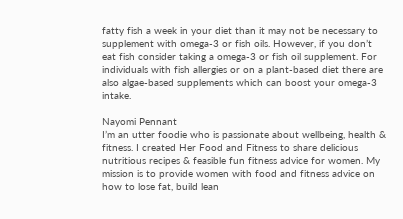fatty fish a week in your diet than it may not be necessary to supplement with omega-3 or fish oils. However, if you don’t eat fish consider taking a omega-3 or fish oil supplement. For individuals with fish allergies or on a plant-based diet there are also algae-based supplements which can boost your omega-3 intake.

Nayomi Pennant
I’m an utter foodie who is passionate about wellbeing, health & fitness. I created Her Food and Fitness to share delicious nutritious recipes & feasible fun fitness advice for women. My mission is to provide women with food and fitness advice on how to lose fat, build lean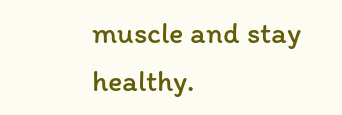muscle and stay healthy.